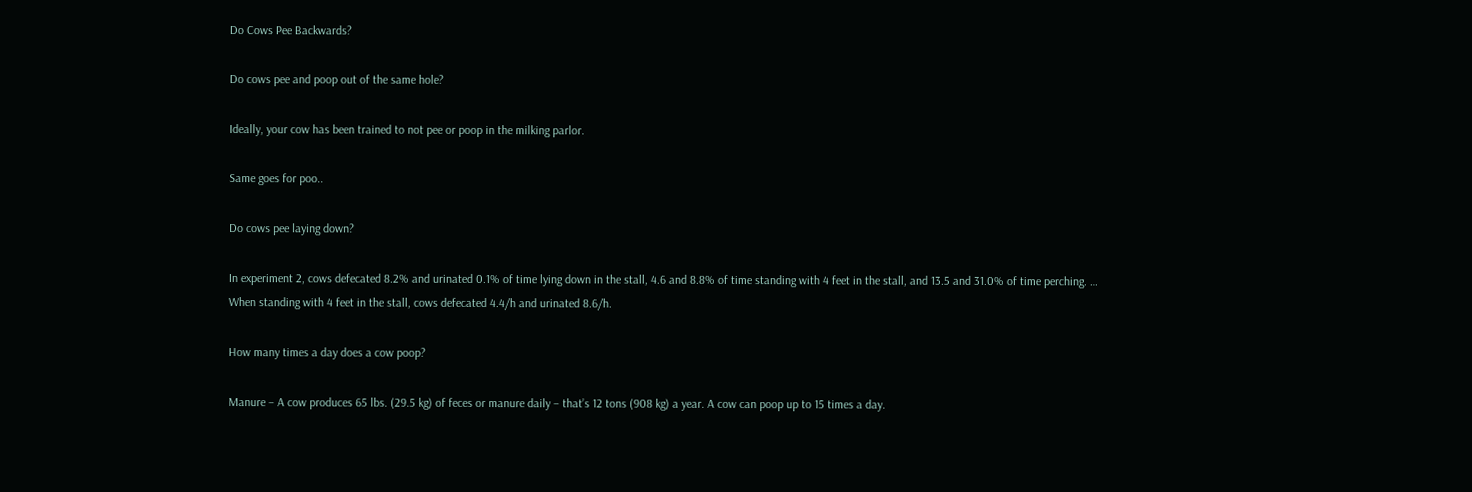Do Cows Pee Backwards?

Do cows pee and poop out of the same hole?

Ideally, your cow has been trained to not pee or poop in the milking parlor.

Same goes for poo..

Do cows pee laying down?

In experiment 2, cows defecated 8.2% and urinated 0.1% of time lying down in the stall, 4.6 and 8.8% of time standing with 4 feet in the stall, and 13.5 and 31.0% of time perching. … When standing with 4 feet in the stall, cows defecated 4.4/h and urinated 8.6/h.

How many times a day does a cow poop?

Manure – A cow produces 65 lbs. (29.5 kg) of feces or manure daily – that’s 12 tons (908 kg) a year. A cow can poop up to 15 times a day.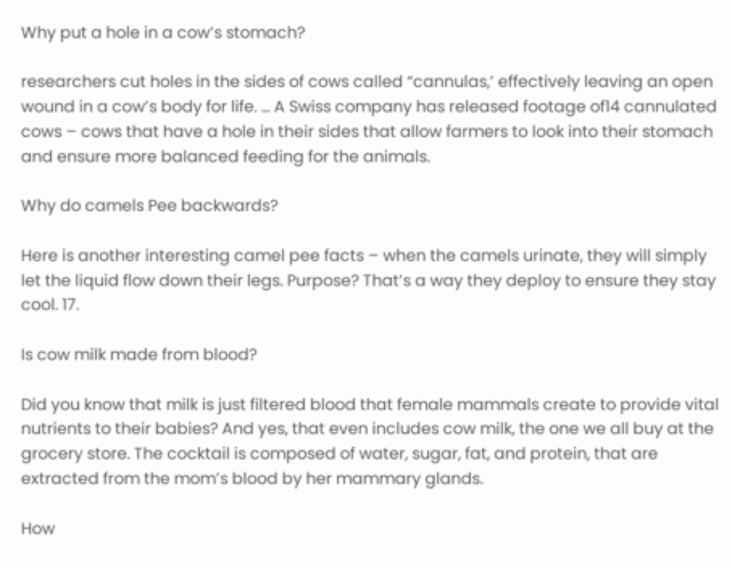Why put a hole in a cow’s stomach?

researchers cut holes in the sides of cows called “cannulas,’ effectively leaving an open wound in a cow’s body for life. … A Swiss company has released footage of14 cannulated cows – cows that have a hole in their sides that allow farmers to look into their stomach and ensure more balanced feeding for the animals.

Why do camels Pee backwards?

Here is another interesting camel pee facts – when the camels urinate, they will simply let the liquid flow down their legs. Purpose? That’s a way they deploy to ensure they stay cool. 17.

Is cow milk made from blood?

Did you know that milk is just filtered blood that female mammals create to provide vital nutrients to their babies? And yes, that even includes cow milk, the one we all buy at the grocery store. The cocktail is composed of water, sugar, fat, and protein, that are extracted from the mom’s blood by her mammary glands.

How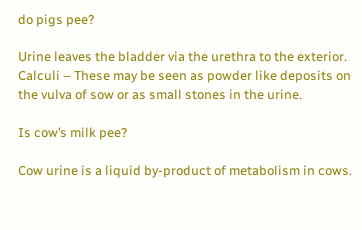do pigs pee?

Urine leaves the bladder via the urethra to the exterior. Calculi – These may be seen as powder like deposits on the vulva of sow or as small stones in the urine.

Is cow’s milk pee?

Cow urine is a liquid by-product of metabolism in cows.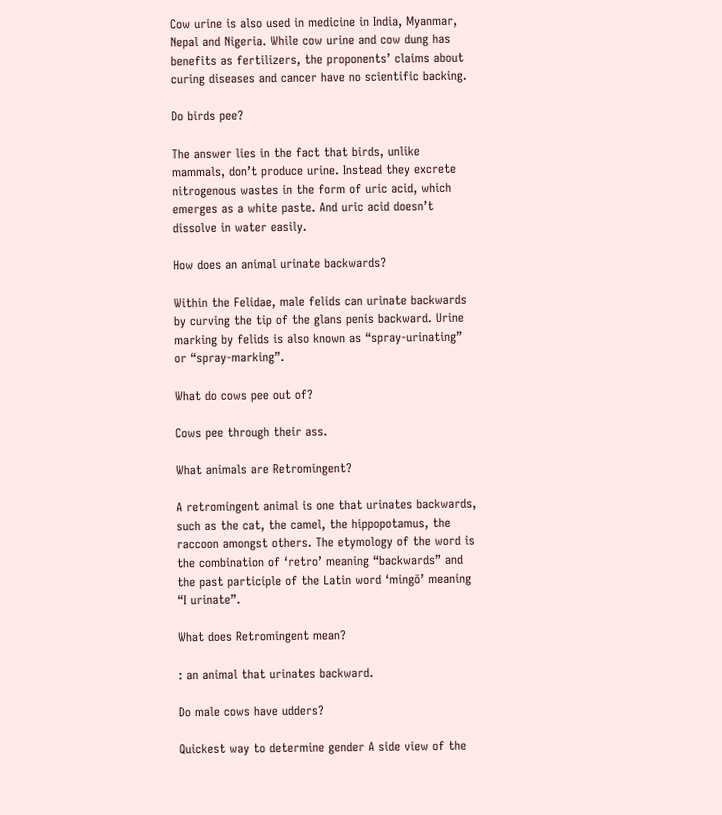Cow urine is also used in medicine in India, Myanmar, Nepal and Nigeria. While cow urine and cow dung has benefits as fertilizers, the proponents’ claims about curing diseases and cancer have no scientific backing.

Do birds pee?

The answer lies in the fact that birds, unlike mammals, don’t produce urine. Instead they excrete nitrogenous wastes in the form of uric acid, which emerges as a white paste. And uric acid doesn’t dissolve in water easily.

How does an animal urinate backwards?

Within the Felidae, male felids can urinate backwards by curving the tip of the glans penis backward. Urine marking by felids is also known as “spray-urinating” or “spray-marking”.

What do cows pee out of?

Cows pee through their ass.

What animals are Retromingent?

A retromingent animal is one that urinates backwards, such as the cat, the camel, the hippopotamus, the raccoon amongst others. The etymology of the word is the combination of ‘retro’ meaning “backwards” and the past participle of the Latin word ‘mingō’ meaning “I urinate”.

What does Retromingent mean?

: an animal that urinates backward.

Do male cows have udders?

Quickest way to determine gender A side view of the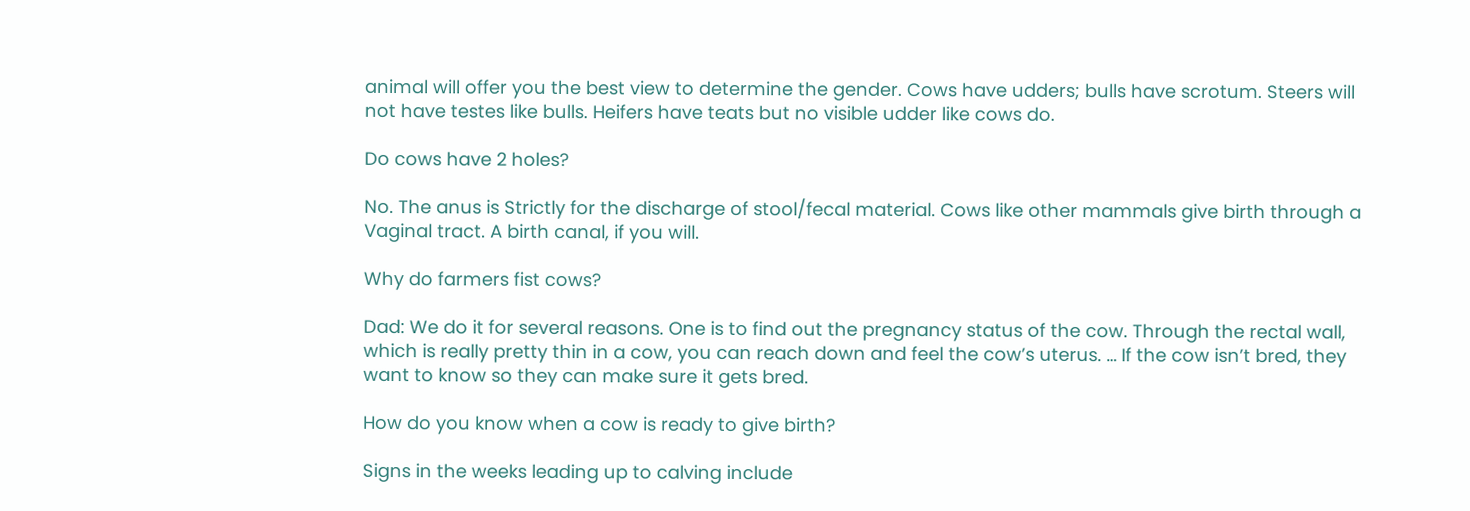animal will offer you the best view to determine the gender. Cows have udders; bulls have scrotum. Steers will not have testes like bulls. Heifers have teats but no visible udder like cows do.

Do cows have 2 holes?

No. The anus is Strictly for the discharge of stool/fecal material. Cows like other mammals give birth through a Vaginal tract. A birth canal, if you will.

Why do farmers fist cows?

Dad: We do it for several reasons. One is to find out the pregnancy status of the cow. Through the rectal wall, which is really pretty thin in a cow, you can reach down and feel the cow’s uterus. … If the cow isn’t bred, they want to know so they can make sure it gets bred.

How do you know when a cow is ready to give birth?

Signs in the weeks leading up to calving include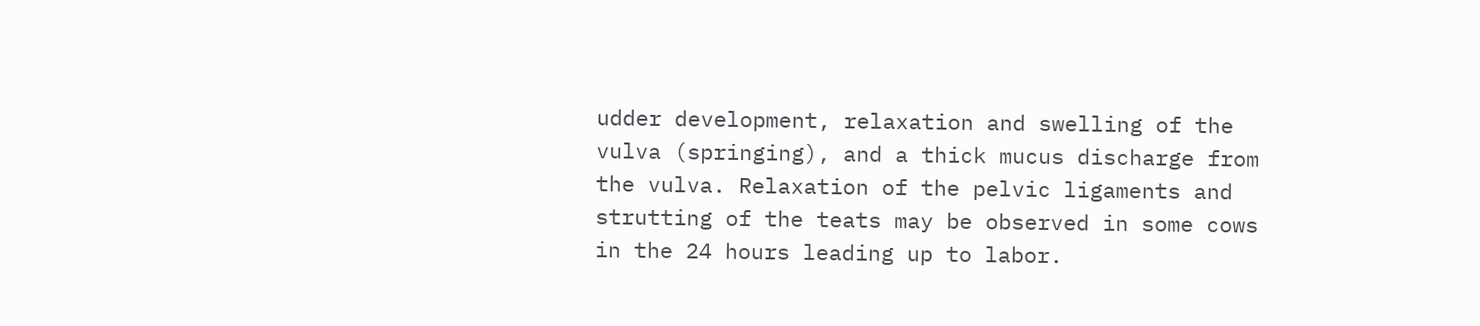udder development, relaxation and swelling of the vulva (springing), and a thick mucus discharge from the vulva. Relaxation of the pelvic ligaments and strutting of the teats may be observed in some cows in the 24 hours leading up to labor.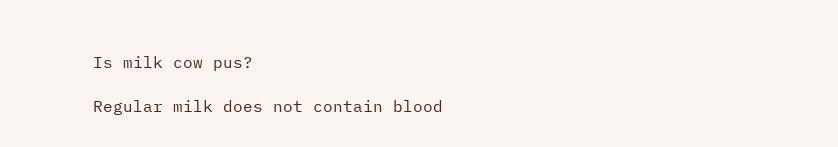Is milk cow pus?

Regular milk does not contain blood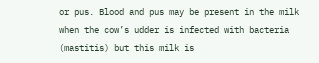or pus. Blood and pus may be present in the milk when the cow’s udder is infected with bacteria (mastitis) but this milk is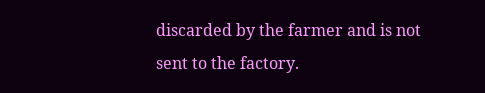discarded by the farmer and is not sent to the factory.